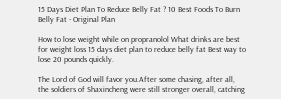15 Days Diet Plan To Reduce Belly Fat ? 10 Best Foods To Burn Belly Fat - Original Plan

How to lose weight while on propranolol What drinks are best for weight loss 15 days diet plan to reduce belly fat Best way to lose 20 pounds quickly.

The Lord of God will favor you.After some chasing, after all, the soldiers of Shaxincheng were still stronger overall, catching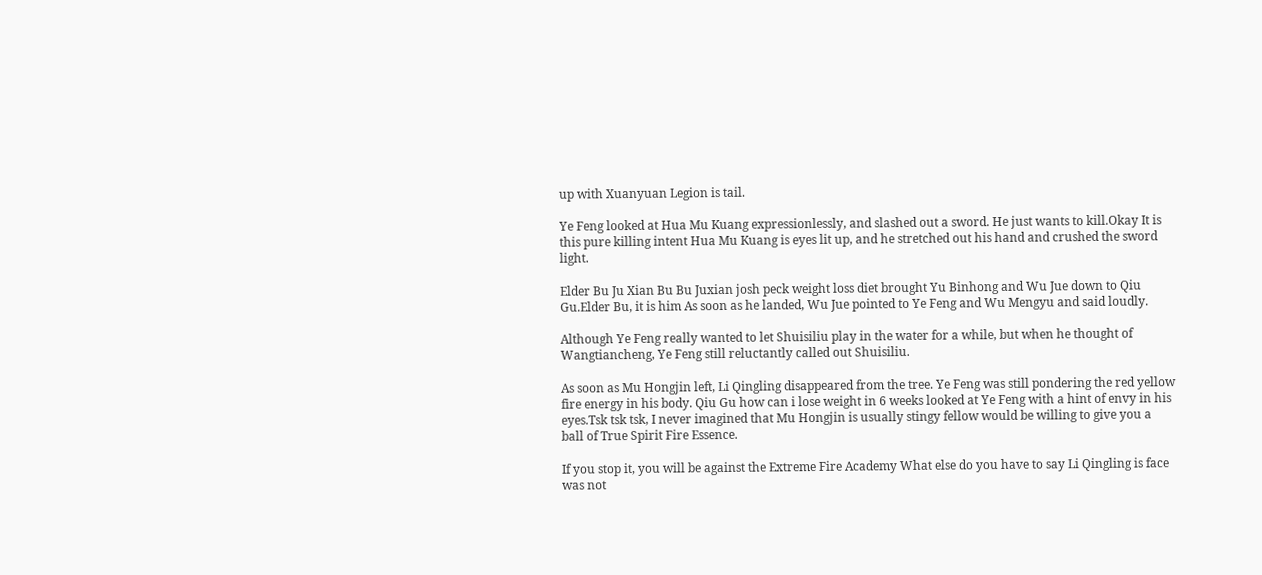up with Xuanyuan Legion is tail.

Ye Feng looked at Hua Mu Kuang expressionlessly, and slashed out a sword. He just wants to kill.Okay It is this pure killing intent Hua Mu Kuang is eyes lit up, and he stretched out his hand and crushed the sword light.

Elder Bu Ju Xian Bu Bu Juxian josh peck weight loss diet brought Yu Binhong and Wu Jue down to Qiu Gu.Elder Bu, it is him As soon as he landed, Wu Jue pointed to Ye Feng and Wu Mengyu and said loudly.

Although Ye Feng really wanted to let Shuisiliu play in the water for a while, but when he thought of Wangtiancheng, Ye Feng still reluctantly called out Shuisiliu.

As soon as Mu Hongjin left, Li Qingling disappeared from the tree. Ye Feng was still pondering the red yellow fire energy in his body. Qiu Gu how can i lose weight in 6 weeks looked at Ye Feng with a hint of envy in his eyes.Tsk tsk tsk, I never imagined that Mu Hongjin is usually stingy fellow would be willing to give you a ball of True Spirit Fire Essence.

If you stop it, you will be against the Extreme Fire Academy What else do you have to say Li Qingling is face was not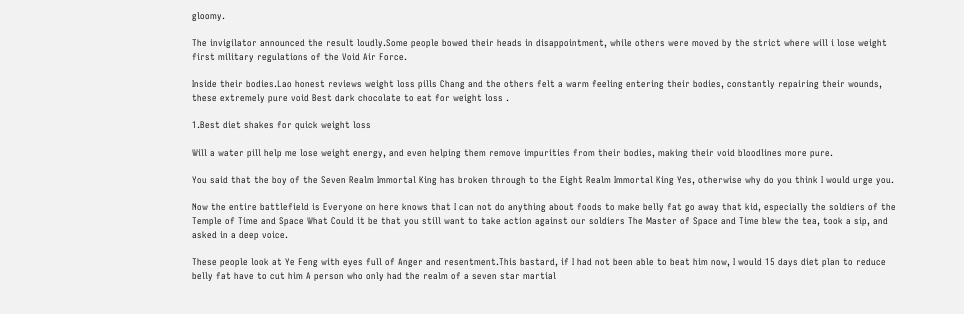gloomy.

The invigilator announced the result loudly.Some people bowed their heads in disappointment, while others were moved by the strict where will i lose weight first military regulations of the Void Air Force.

Inside their bodies.Lao honest reviews weight loss pills Chang and the others felt a warm feeling entering their bodies, constantly repairing their wounds, these extremely pure void Best dark chocolate to eat for weight loss .

1.Best diet shakes for quick weight loss

Will a water pill help me lose weight energy, and even helping them remove impurities from their bodies, making their void bloodlines more pure.

You said that the boy of the Seven Realm Immortal King has broken through to the Eight Realm Immortal King Yes, otherwise why do you think I would urge you.

Now the entire battlefield is Everyone on here knows that I can not do anything about foods to make belly fat go away that kid, especially the soldiers of the Temple of Time and Space What Could it be that you still want to take action against our soldiers The Master of Space and Time blew the tea, took a sip, and asked in a deep voice.

These people look at Ye Feng with eyes full of Anger and resentment.This bastard, if I had not been able to beat him now, I would 15 days diet plan to reduce belly fat have to cut him A person who only had the realm of a seven star martial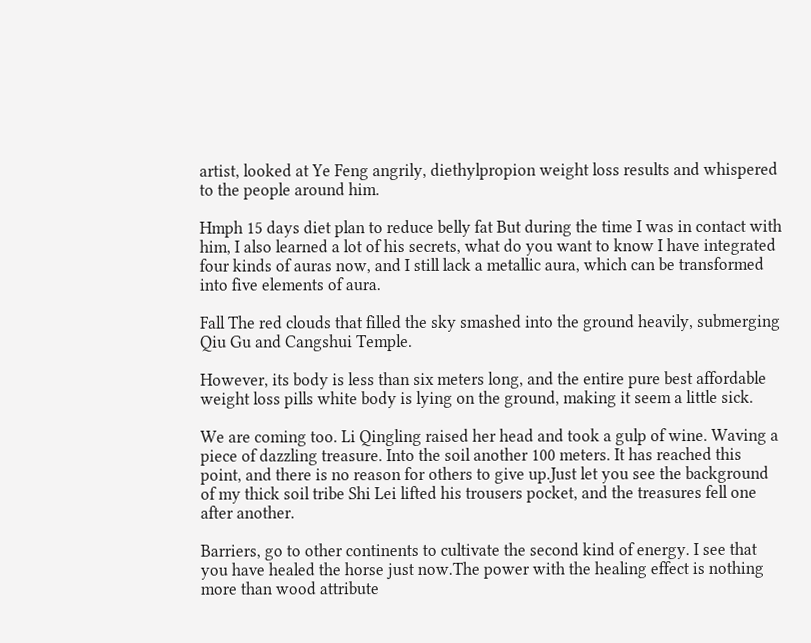artist, looked at Ye Feng angrily, diethylpropion weight loss results and whispered to the people around him.

Hmph 15 days diet plan to reduce belly fat But during the time I was in contact with him, I also learned a lot of his secrets, what do you want to know I have integrated four kinds of auras now, and I still lack a metallic aura, which can be transformed into five elements of aura.

Fall The red clouds that filled the sky smashed into the ground heavily, submerging Qiu Gu and Cangshui Temple.

However, its body is less than six meters long, and the entire pure best affordable weight loss pills white body is lying on the ground, making it seem a little sick.

We are coming too. Li Qingling raised her head and took a gulp of wine. Waving a piece of dazzling treasure. Into the soil another 100 meters. It has reached this point, and there is no reason for others to give up.Just let you see the background of my thick soil tribe Shi Lei lifted his trousers pocket, and the treasures fell one after another.

Barriers, go to other continents to cultivate the second kind of energy. I see that you have healed the horse just now.The power with the healing effect is nothing more than wood attribute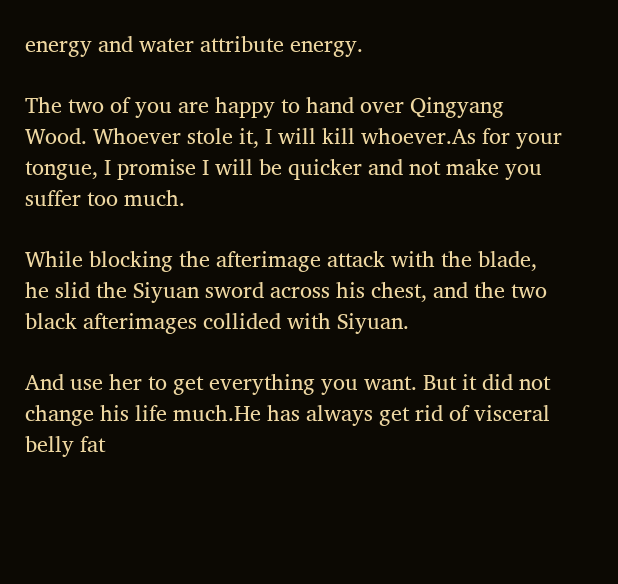energy and water attribute energy.

The two of you are happy to hand over Qingyang Wood. Whoever stole it, I will kill whoever.As for your tongue, I promise I will be quicker and not make you suffer too much.

While blocking the afterimage attack with the blade, he slid the Siyuan sword across his chest, and the two black afterimages collided with Siyuan.

And use her to get everything you want. But it did not change his life much.He has always get rid of visceral belly fat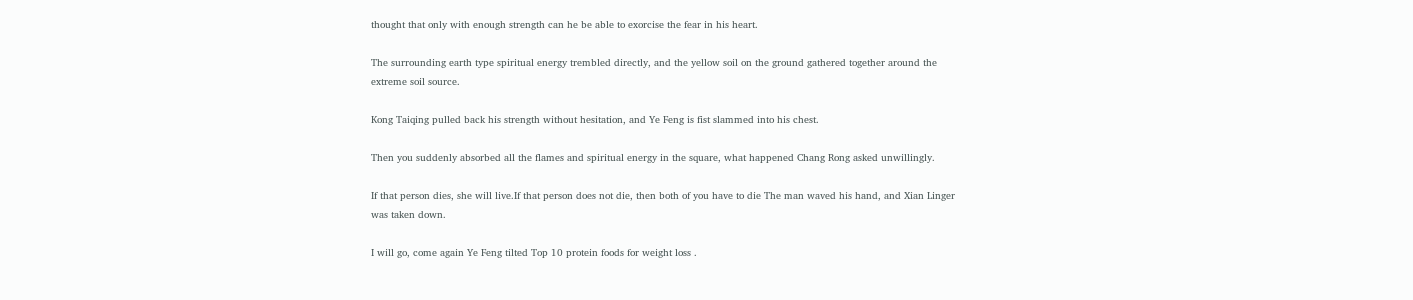thought that only with enough strength can he be able to exorcise the fear in his heart.

The surrounding earth type spiritual energy trembled directly, and the yellow soil on the ground gathered together around the extreme soil source.

Kong Taiqing pulled back his strength without hesitation, and Ye Feng is fist slammed into his chest.

Then you suddenly absorbed all the flames and spiritual energy in the square, what happened Chang Rong asked unwillingly.

If that person dies, she will live.If that person does not die, then both of you have to die The man waved his hand, and Xian Linger was taken down.

I will go, come again Ye Feng tilted Top 10 protein foods for weight loss .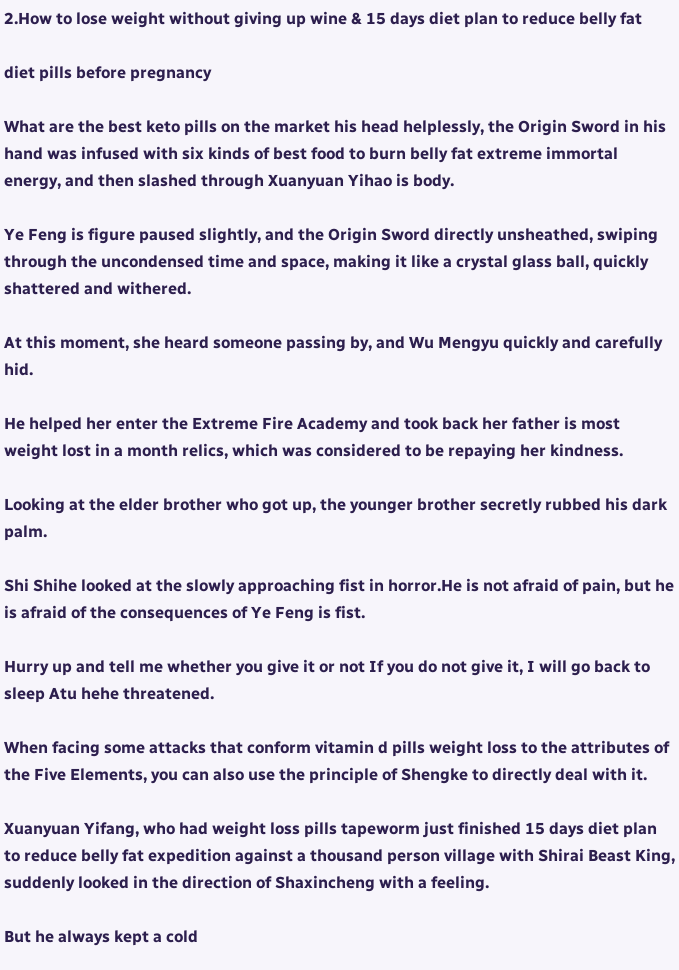2.How to lose weight without giving up wine & 15 days diet plan to reduce belly fat

diet pills before pregnancy

What are the best keto pills on the market his head helplessly, the Origin Sword in his hand was infused with six kinds of best food to burn belly fat extreme immortal energy, and then slashed through Xuanyuan Yihao is body.

Ye Feng is figure paused slightly, and the Origin Sword directly unsheathed, swiping through the uncondensed time and space, making it like a crystal glass ball, quickly shattered and withered.

At this moment, she heard someone passing by, and Wu Mengyu quickly and carefully hid.

He helped her enter the Extreme Fire Academy and took back her father is most weight lost in a month relics, which was considered to be repaying her kindness.

Looking at the elder brother who got up, the younger brother secretly rubbed his dark palm.

Shi Shihe looked at the slowly approaching fist in horror.He is not afraid of pain, but he is afraid of the consequences of Ye Feng is fist.

Hurry up and tell me whether you give it or not If you do not give it, I will go back to sleep Atu hehe threatened.

When facing some attacks that conform vitamin d pills weight loss to the attributes of the Five Elements, you can also use the principle of Shengke to directly deal with it.

Xuanyuan Yifang, who had weight loss pills tapeworm just finished 15 days diet plan to reduce belly fat expedition against a thousand person village with Shirai Beast King, suddenly looked in the direction of Shaxincheng with a feeling.

But he always kept a cold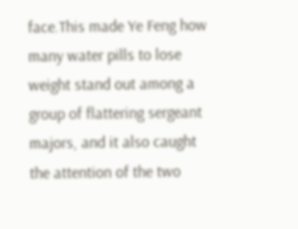face.This made Ye Feng how many water pills to lose weight stand out among a group of flattering sergeant majors, and it also caught the attention of the two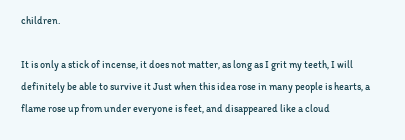children.

It is only a stick of incense, it does not matter, as long as I grit my teeth, I will definitely be able to survive it Just when this idea rose in many people is hearts, a flame rose up from under everyone is feet, and disappeared like a cloud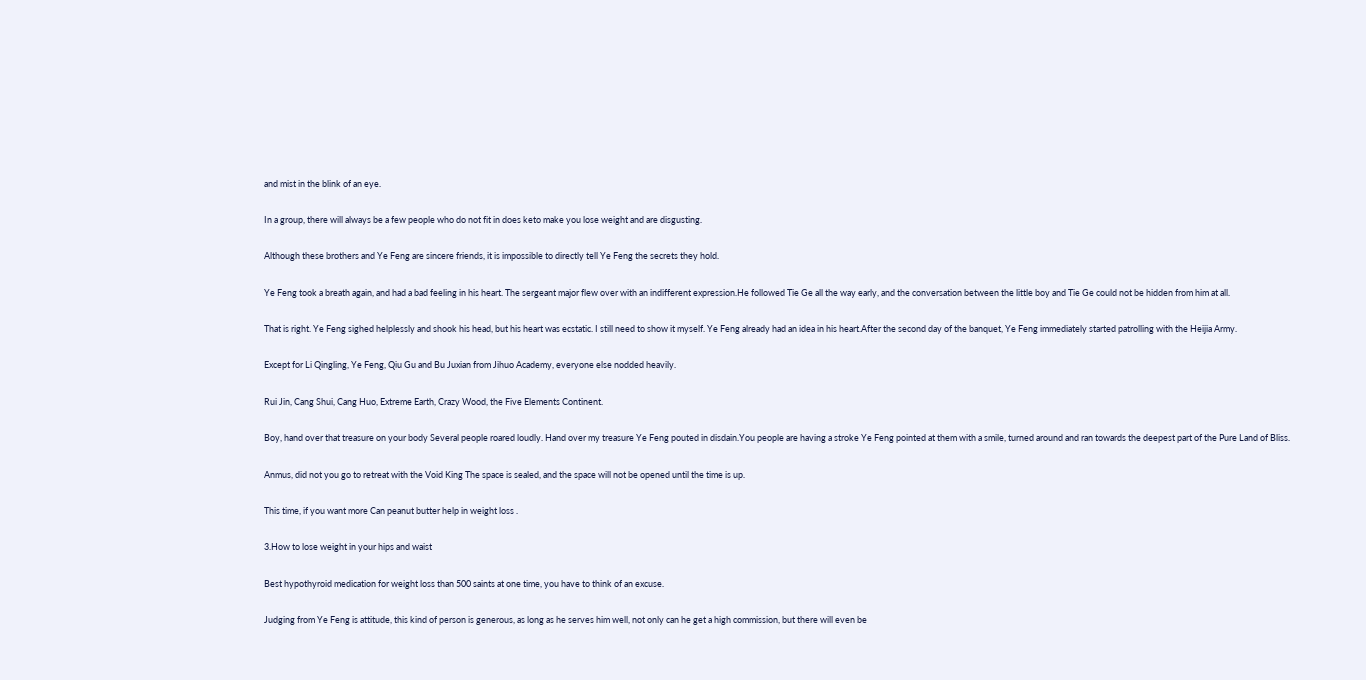and mist in the blink of an eye.

In a group, there will always be a few people who do not fit in does keto make you lose weight and are disgusting.

Although these brothers and Ye Feng are sincere friends, it is impossible to directly tell Ye Feng the secrets they hold.

Ye Feng took a breath again, and had a bad feeling in his heart. The sergeant major flew over with an indifferent expression.He followed Tie Ge all the way early, and the conversation between the little boy and Tie Ge could not be hidden from him at all.

That is right. Ye Feng sighed helplessly and shook his head, but his heart was ecstatic. I still need to show it myself. Ye Feng already had an idea in his heart.After the second day of the banquet, Ye Feng immediately started patrolling with the Heijia Army.

Except for Li Qingling, Ye Feng, Qiu Gu and Bu Juxian from Jihuo Academy, everyone else nodded heavily.

Rui Jin, Cang Shui, Cang Huo, Extreme Earth, Crazy Wood, the Five Elements Continent.

Boy, hand over that treasure on your body Several people roared loudly. Hand over my treasure Ye Feng pouted in disdain.You people are having a stroke Ye Feng pointed at them with a smile, turned around and ran towards the deepest part of the Pure Land of Bliss.

Anmus, did not you go to retreat with the Void King The space is sealed, and the space will not be opened until the time is up.

This time, if you want more Can peanut butter help in weight loss .

3.How to lose weight in your hips and waist

Best hypothyroid medication for weight loss than 500 saints at one time, you have to think of an excuse.

Judging from Ye Feng is attitude, this kind of person is generous, as long as he serves him well, not only can he get a high commission, but there will even be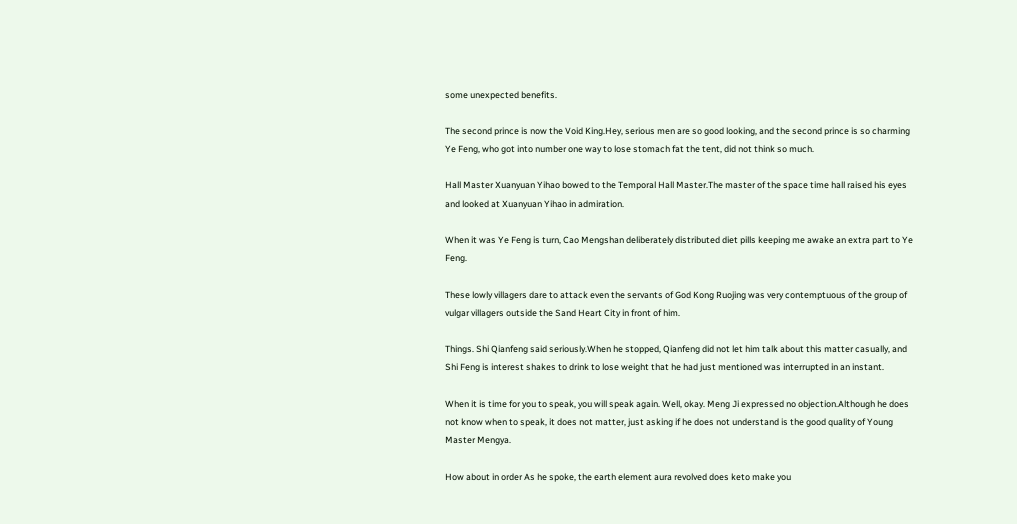some unexpected benefits.

The second prince is now the Void King.Hey, serious men are so good looking, and the second prince is so charming Ye Feng, who got into number one way to lose stomach fat the tent, did not think so much.

Hall Master Xuanyuan Yihao bowed to the Temporal Hall Master.The master of the space time hall raised his eyes and looked at Xuanyuan Yihao in admiration.

When it was Ye Feng is turn, Cao Mengshan deliberately distributed diet pills keeping me awake an extra part to Ye Feng.

These lowly villagers dare to attack even the servants of God Kong Ruojing was very contemptuous of the group of vulgar villagers outside the Sand Heart City in front of him.

Things. Shi Qianfeng said seriously.When he stopped, Qianfeng did not let him talk about this matter casually, and Shi Feng is interest shakes to drink to lose weight that he had just mentioned was interrupted in an instant.

When it is time for you to speak, you will speak again. Well, okay. Meng Ji expressed no objection.Although he does not know when to speak, it does not matter, just asking if he does not understand is the good quality of Young Master Mengya.

How about in order As he spoke, the earth element aura revolved does keto make you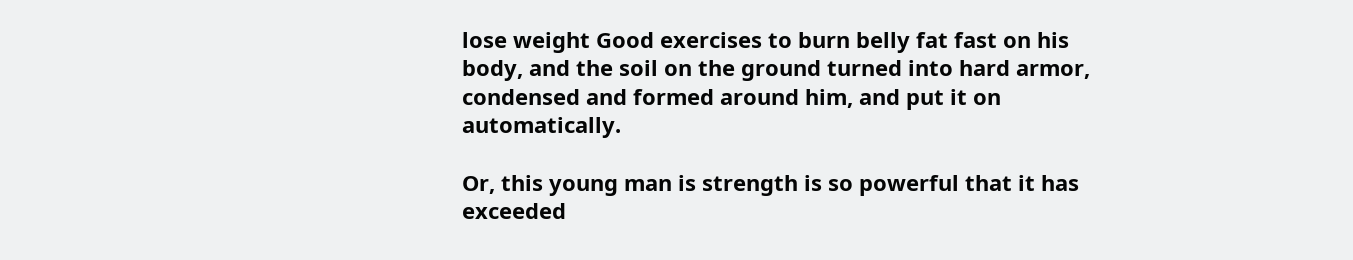lose weight Good exercises to burn belly fat fast on his body, and the soil on the ground turned into hard armor, condensed and formed around him, and put it on automatically.

Or, this young man is strength is so powerful that it has exceeded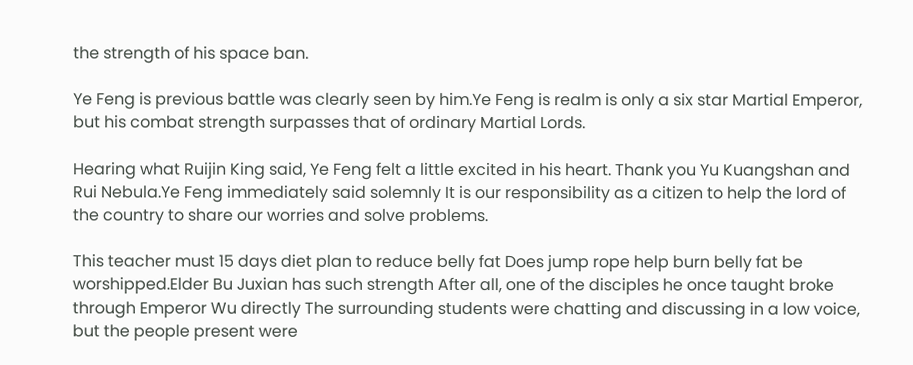the strength of his space ban.

Ye Feng is previous battle was clearly seen by him.Ye Feng is realm is only a six star Martial Emperor, but his combat strength surpasses that of ordinary Martial Lords.

Hearing what Ruijin King said, Ye Feng felt a little excited in his heart. Thank you Yu Kuangshan and Rui Nebula.Ye Feng immediately said solemnly It is our responsibility as a citizen to help the lord of the country to share our worries and solve problems.

This teacher must 15 days diet plan to reduce belly fat Does jump rope help burn belly fat be worshipped.Elder Bu Juxian has such strength After all, one of the disciples he once taught broke through Emperor Wu directly The surrounding students were chatting and discussing in a low voice, but the people present were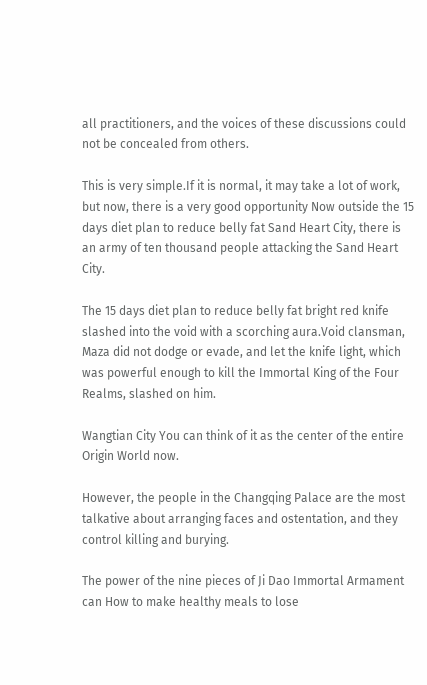all practitioners, and the voices of these discussions could not be concealed from others.

This is very simple.If it is normal, it may take a lot of work, but now, there is a very good opportunity Now outside the 15 days diet plan to reduce belly fat Sand Heart City, there is an army of ten thousand people attacking the Sand Heart City.

The 15 days diet plan to reduce belly fat bright red knife slashed into the void with a scorching aura.Void clansman, Maza did not dodge or evade, and let the knife light, which was powerful enough to kill the Immortal King of the Four Realms, slashed on him.

Wangtian City You can think of it as the center of the entire Origin World now.

However, the people in the Changqing Palace are the most talkative about arranging faces and ostentation, and they control killing and burying.

The power of the nine pieces of Ji Dao Immortal Armament can How to make healthy meals to lose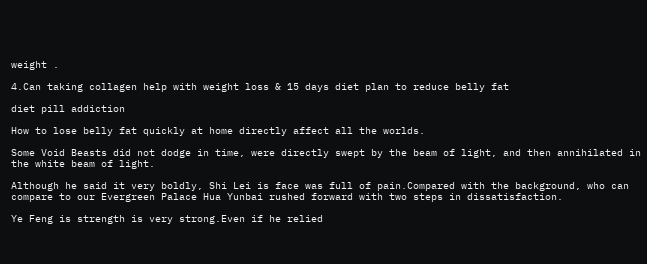weight .

4.Can taking collagen help with weight loss & 15 days diet plan to reduce belly fat

diet pill addiction

How to lose belly fat quickly at home directly affect all the worlds.

Some Void Beasts did not dodge in time, were directly swept by the beam of light, and then annihilated in the white beam of light.

Although he said it very boldly, Shi Lei is face was full of pain.Compared with the background, who can compare to our Evergreen Palace Hua Yunbai rushed forward with two steps in dissatisfaction.

Ye Feng is strength is very strong.Even if he relied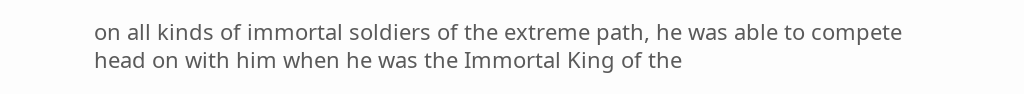on all kinds of immortal soldiers of the extreme path, he was able to compete head on with him when he was the Immortal King of the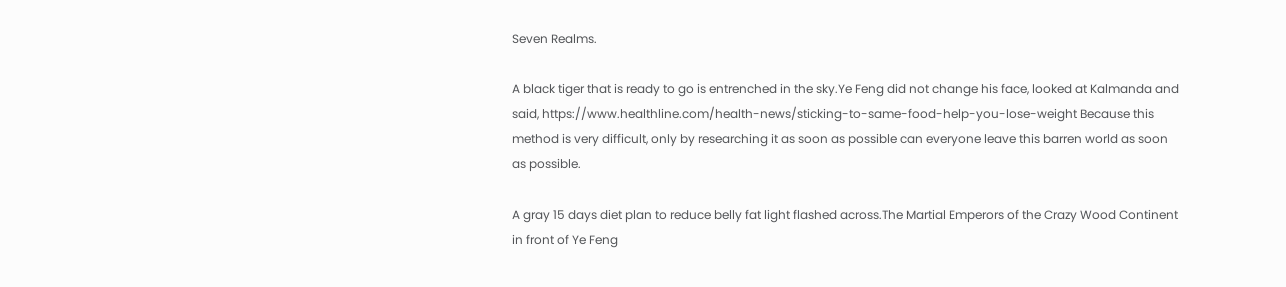Seven Realms.

A black tiger that is ready to go is entrenched in the sky.Ye Feng did not change his face, looked at Kalmanda and said, https://www.healthline.com/health-news/sticking-to-same-food-help-you-lose-weight Because this method is very difficult, only by researching it as soon as possible can everyone leave this barren world as soon as possible.

A gray 15 days diet plan to reduce belly fat light flashed across.The Martial Emperors of the Crazy Wood Continent in front of Ye Feng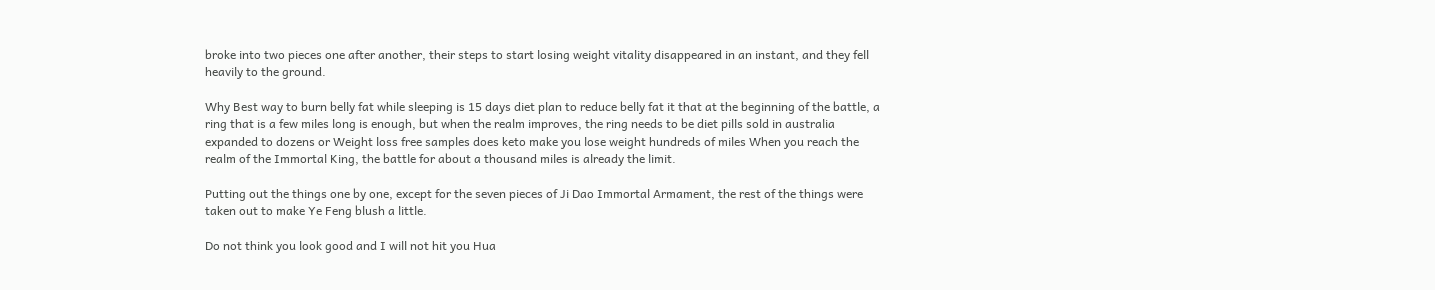broke into two pieces one after another, their steps to start losing weight vitality disappeared in an instant, and they fell heavily to the ground.

Why Best way to burn belly fat while sleeping is 15 days diet plan to reduce belly fat it that at the beginning of the battle, a ring that is a few miles long is enough, but when the realm improves, the ring needs to be diet pills sold in australia expanded to dozens or Weight loss free samples does keto make you lose weight hundreds of miles When you reach the realm of the Immortal King, the battle for about a thousand miles is already the limit.

Putting out the things one by one, except for the seven pieces of Ji Dao Immortal Armament, the rest of the things were taken out to make Ye Feng blush a little.

Do not think you look good and I will not hit you Hua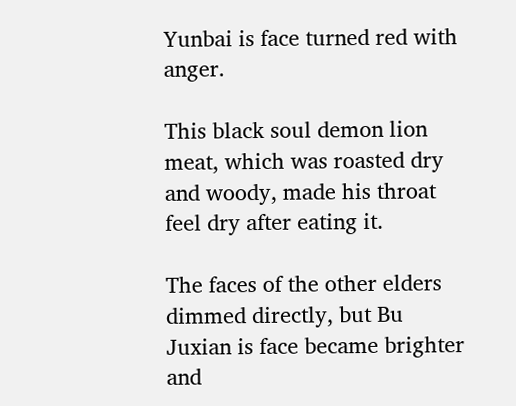Yunbai is face turned red with anger.

This black soul demon lion meat, which was roasted dry and woody, made his throat feel dry after eating it.

The faces of the other elders dimmed directly, but Bu Juxian is face became brighter and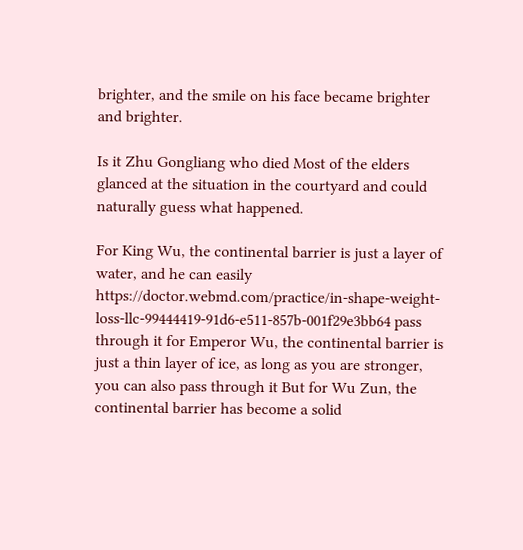brighter, and the smile on his face became brighter and brighter.

Is it Zhu Gongliang who died Most of the elders glanced at the situation in the courtyard and could naturally guess what happened.

For King Wu, the continental barrier is just a layer of water, and he can easily https://doctor.webmd.com/practice/in-shape-weight-loss-llc-99444419-91d6-e511-857b-001f29e3bb64 pass through it for Emperor Wu, the continental barrier is just a thin layer of ice, as long as you are stronger, you can also pass through it But for Wu Zun, the continental barrier has become a solid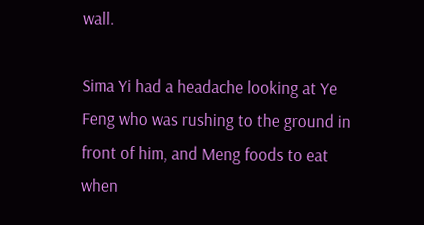wall.

Sima Yi had a headache looking at Ye Feng who was rushing to the ground in front of him, and Meng foods to eat when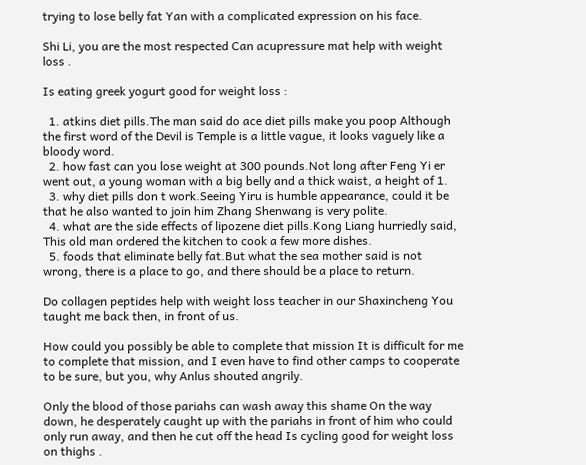trying to lose belly fat Yan with a complicated expression on his face.

Shi Li, you are the most respected Can acupressure mat help with weight loss .

Is eating greek yogurt good for weight loss :

  1. atkins diet pills.The man said do ace diet pills make you poop Although the first word of the Devil is Temple is a little vague, it looks vaguely like a bloody word.
  2. how fast can you lose weight at 300 pounds.Not long after Feng Yi er went out, a young woman with a big belly and a thick waist, a height of 1.
  3. why diet pills don t work.Seeing Yiru is humble appearance, could it be that he also wanted to join him Zhang Shenwang is very polite.
  4. what are the side effects of lipozene diet pills.Kong Liang hurriedly said, This old man ordered the kitchen to cook a few more dishes.
  5. foods that eliminate belly fat.But what the sea mother said is not wrong, there is a place to go, and there should be a place to return.

Do collagen peptides help with weight loss teacher in our Shaxincheng You taught me back then, in front of us.

How could you possibly be able to complete that mission It is difficult for me to complete that mission, and I even have to find other camps to cooperate to be sure, but you, why Anlus shouted angrily.

Only the blood of those pariahs can wash away this shame On the way down, he desperately caught up with the pariahs in front of him who could only run away, and then he cut off the head Is cycling good for weight loss on thighs .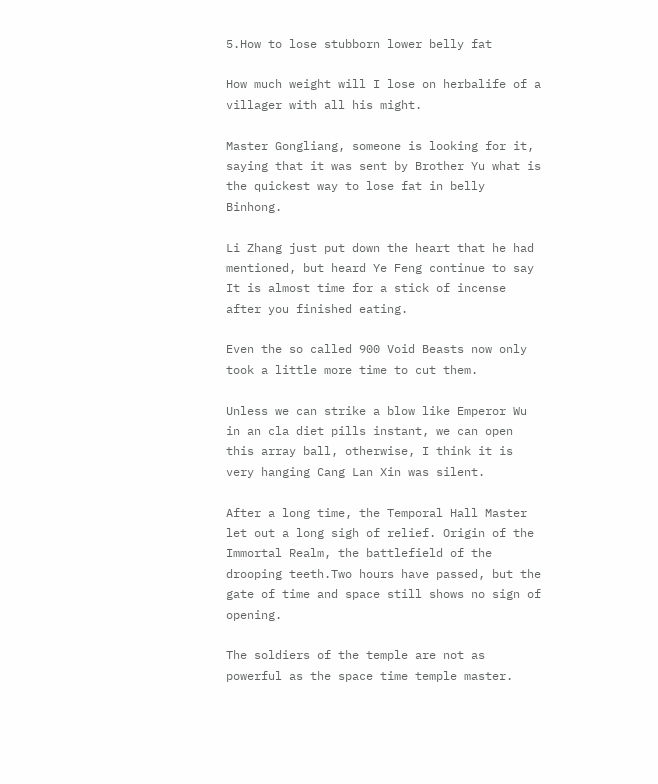5.How to lose stubborn lower belly fat

How much weight will I lose on herbalife of a villager with all his might.

Master Gongliang, someone is looking for it, saying that it was sent by Brother Yu what is the quickest way to lose fat in belly Binhong.

Li Zhang just put down the heart that he had mentioned, but heard Ye Feng continue to say It is almost time for a stick of incense after you finished eating.

Even the so called 900 Void Beasts now only took a little more time to cut them.

Unless we can strike a blow like Emperor Wu in an cla diet pills instant, we can open this array ball, otherwise, I think it is very hanging Cang Lan Xin was silent.

After a long time, the Temporal Hall Master let out a long sigh of relief. Origin of the Immortal Realm, the battlefield of the drooping teeth.Two hours have passed, but the gate of time and space still shows no sign of opening.

The soldiers of the temple are not as powerful as the space time temple master.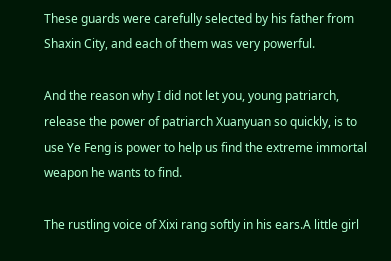These guards were carefully selected by his father from Shaxin City, and each of them was very powerful.

And the reason why I did not let you, young patriarch, release the power of patriarch Xuanyuan so quickly, is to use Ye Feng is power to help us find the extreme immortal weapon he wants to find.

The rustling voice of Xixi rang softly in his ears.A little girl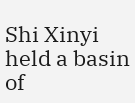Shi Xinyi held a basin of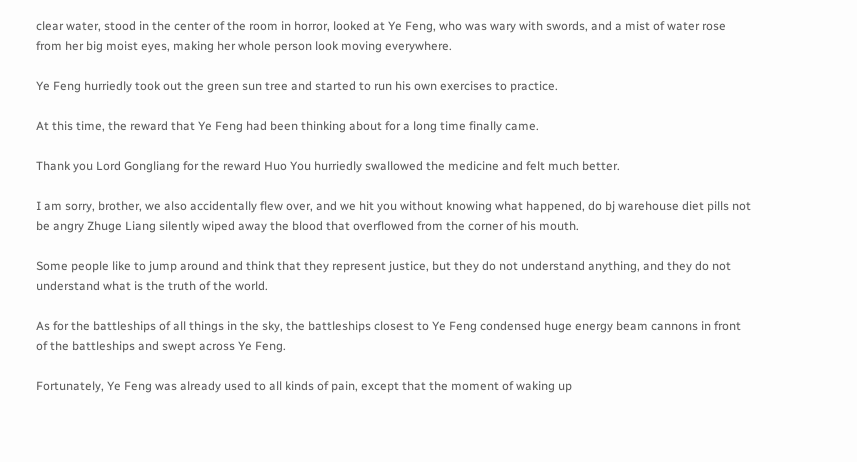clear water, stood in the center of the room in horror, looked at Ye Feng, who was wary with swords, and a mist of water rose from her big moist eyes, making her whole person look moving everywhere.

Ye Feng hurriedly took out the green sun tree and started to run his own exercises to practice.

At this time, the reward that Ye Feng had been thinking about for a long time finally came.

Thank you Lord Gongliang for the reward Huo You hurriedly swallowed the medicine and felt much better.

I am sorry, brother, we also accidentally flew over, and we hit you without knowing what happened, do bj warehouse diet pills not be angry Zhuge Liang silently wiped away the blood that overflowed from the corner of his mouth.

Some people like to jump around and think that they represent justice, but they do not understand anything, and they do not understand what is the truth of the world.

As for the battleships of all things in the sky, the battleships closest to Ye Feng condensed huge energy beam cannons in front of the battleships and swept across Ye Feng.

Fortunately, Ye Feng was already used to all kinds of pain, except that the moment of waking up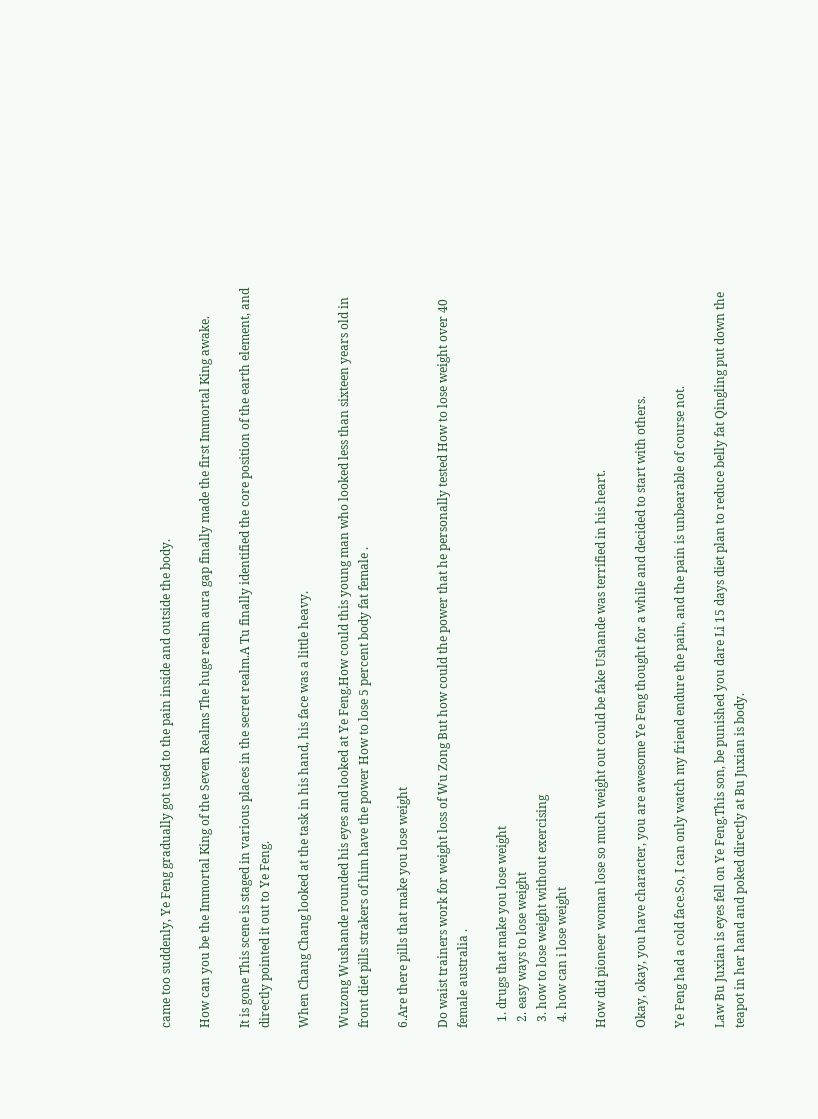came too suddenly, Ye Feng gradually got used to the pain inside and outside the body.

How can you be the Immortal King of the Seven Realms The huge realm aura gap finally made the first Immortal King awake.

It is gone This scene is staged in various places in the secret realm.A Tu finally identified the core position of the earth element, and directly pointed it out to Ye Feng.

When Chang Chang looked at the task in his hand, his face was a little heavy.

Wuzong Wushande rounded his eyes and looked at Ye Feng.How could this young man who looked less than sixteen years old in front diet pills strakers of him have the power How to lose 5 percent body fat female .

6.Are there pills that make you lose weight

Do waist trainers work for weight loss of Wu Zong But how could the power that he personally tested How to lose weight over 40 female australia .

  1. drugs that make you lose weight
  2. easy ways to lose weight
  3. how to lose weight without exercising
  4. how can i lose weight

How did pioneer woman lose so much weight out could be fake Ushande was terrified in his heart.

Okay, okay, you have character, you are awesome Ye Feng thought for a while and decided to start with others.

Ye Feng had a cold face.So, I can only watch my friend endure the pain, and the pain is unbearable of course not.

Law Bu Juxian is eyes fell on Ye Feng.This son, be punished you dare Li 15 days diet plan to reduce belly fat Qingling put down the teapot in her hand and poked directly at Bu Juxian is body.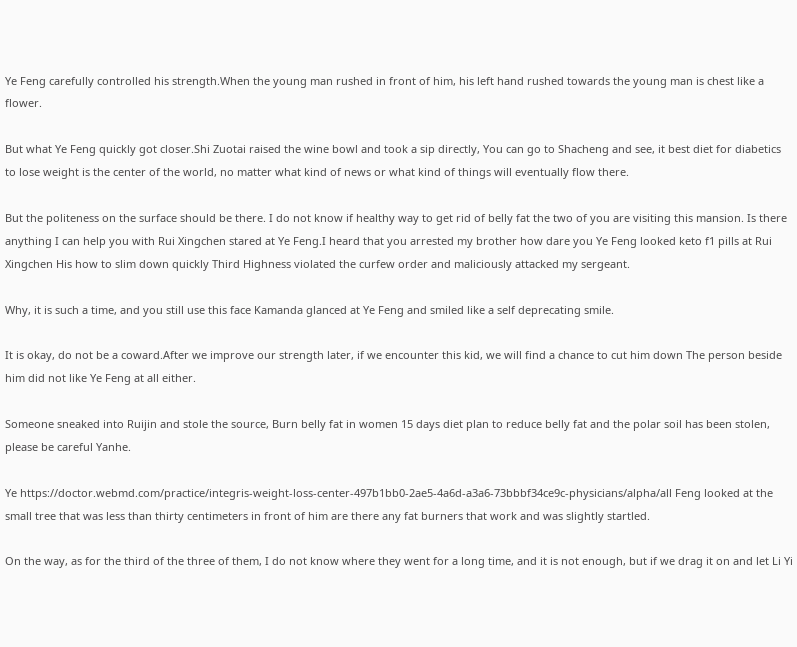Ye Feng carefully controlled his strength.When the young man rushed in front of him, his left hand rushed towards the young man is chest like a flower.

But what Ye Feng quickly got closer.Shi Zuotai raised the wine bowl and took a sip directly, You can go to Shacheng and see, it best diet for diabetics to lose weight is the center of the world, no matter what kind of news or what kind of things will eventually flow there.

But the politeness on the surface should be there. I do not know if healthy way to get rid of belly fat the two of you are visiting this mansion. Is there anything I can help you with Rui Xingchen stared at Ye Feng.I heard that you arrested my brother how dare you Ye Feng looked keto f1 pills at Rui Xingchen His how to slim down quickly Third Highness violated the curfew order and maliciously attacked my sergeant.

Why, it is such a time, and you still use this face Kamanda glanced at Ye Feng and smiled like a self deprecating smile.

It is okay, do not be a coward.After we improve our strength later, if we encounter this kid, we will find a chance to cut him down The person beside him did not like Ye Feng at all either.

Someone sneaked into Ruijin and stole the source, Burn belly fat in women 15 days diet plan to reduce belly fat and the polar soil has been stolen, please be careful Yanhe.

Ye https://doctor.webmd.com/practice/integris-weight-loss-center-497b1bb0-2ae5-4a6d-a3a6-73bbbf34ce9c-physicians/alpha/all Feng looked at the small tree that was less than thirty centimeters in front of him are there any fat burners that work and was slightly startled.

On the way, as for the third of the three of them, I do not know where they went for a long time, and it is not enough, but if we drag it on and let Li Yi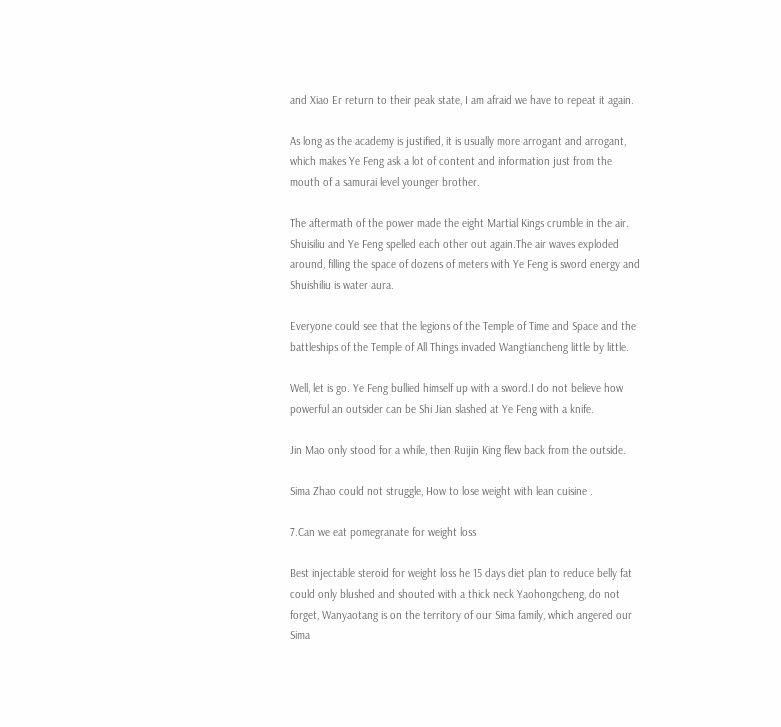and Xiao Er return to their peak state, I am afraid we have to repeat it again.

As long as the academy is justified, it is usually more arrogant and arrogant, which makes Ye Feng ask a lot of content and information just from the mouth of a samurai level younger brother.

The aftermath of the power made the eight Martial Kings crumble in the air. Shuisiliu and Ye Feng spelled each other out again.The air waves exploded around, filling the space of dozens of meters with Ye Feng is sword energy and Shuishiliu is water aura.

Everyone could see that the legions of the Temple of Time and Space and the battleships of the Temple of All Things invaded Wangtiancheng little by little.

Well, let is go. Ye Feng bullied himself up with a sword.I do not believe how powerful an outsider can be Shi Jian slashed at Ye Feng with a knife.

Jin Mao only stood for a while, then Ruijin King flew back from the outside.

Sima Zhao could not struggle, How to lose weight with lean cuisine .

7.Can we eat pomegranate for weight loss

Best injectable steroid for weight loss he 15 days diet plan to reduce belly fat could only blushed and shouted with a thick neck Yaohongcheng, do not forget, Wanyaotang is on the territory of our Sima family, which angered our Sima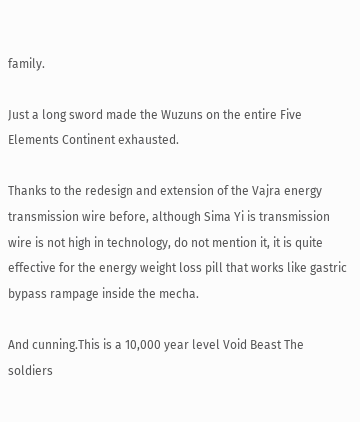family.

Just a long sword made the Wuzuns on the entire Five Elements Continent exhausted.

Thanks to the redesign and extension of the Vajra energy transmission wire before, although Sima Yi is transmission wire is not high in technology, do not mention it, it is quite effective for the energy weight loss pill that works like gastric bypass rampage inside the mecha.

And cunning.This is a 10,000 year level Void Beast The soldiers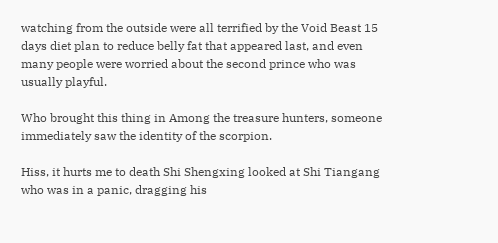watching from the outside were all terrified by the Void Beast 15 days diet plan to reduce belly fat that appeared last, and even many people were worried about the second prince who was usually playful.

Who brought this thing in Among the treasure hunters, someone immediately saw the identity of the scorpion.

Hiss, it hurts me to death Shi Shengxing looked at Shi Tiangang who was in a panic, dragging his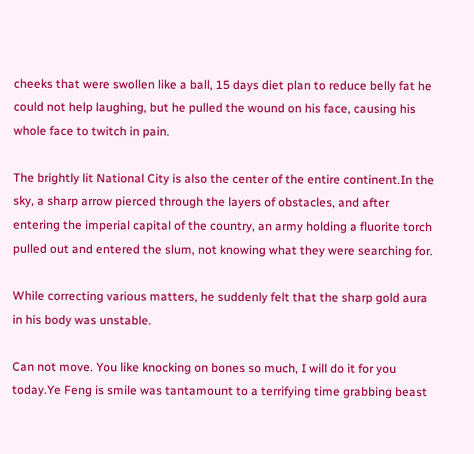cheeks that were swollen like a ball, 15 days diet plan to reduce belly fat he could not help laughing, but he pulled the wound on his face, causing his whole face to twitch in pain.

The brightly lit National City is also the center of the entire continent.In the sky, a sharp arrow pierced through the layers of obstacles, and after entering the imperial capital of the country, an army holding a fluorite torch pulled out and entered the slum, not knowing what they were searching for.

While correcting various matters, he suddenly felt that the sharp gold aura in his body was unstable.

Can not move. You like knocking on bones so much, I will do it for you today.Ye Feng is smile was tantamount to a terrifying time grabbing beast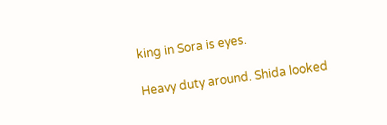king in Sora is eyes.

Heavy duty around. Shida looked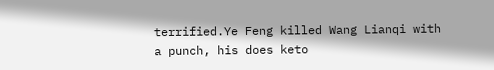terrified.Ye Feng killed Wang Lianqi with a punch, his does keto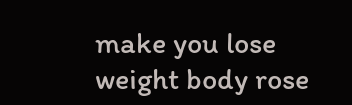make you lose weight body rose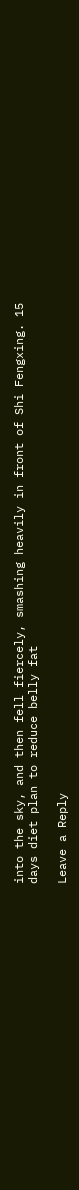into the sky, and then fell fiercely, smashing heavily in front of Shi Fengxing. 15 days diet plan to reduce belly fat

Leave a Reply